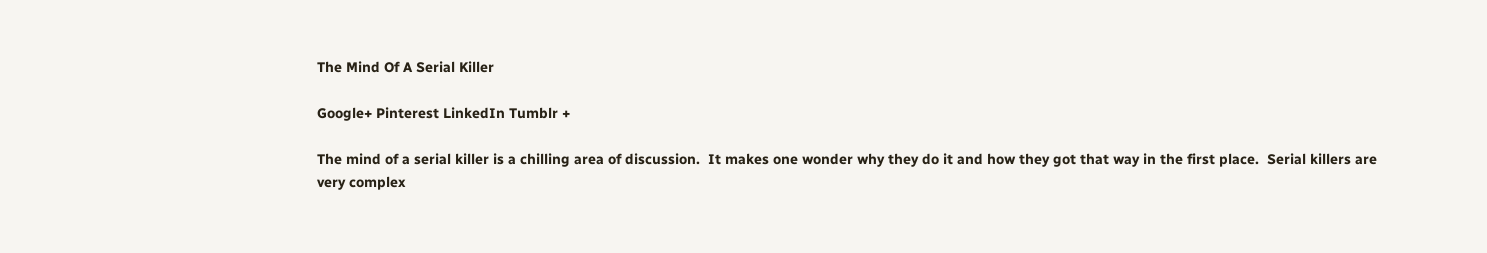The Mind Of A Serial Killer

Google+ Pinterest LinkedIn Tumblr +

The mind of a serial killer is a chilling area of discussion.  It makes one wonder why they do it and how they got that way in the first place.  Serial killers are very complex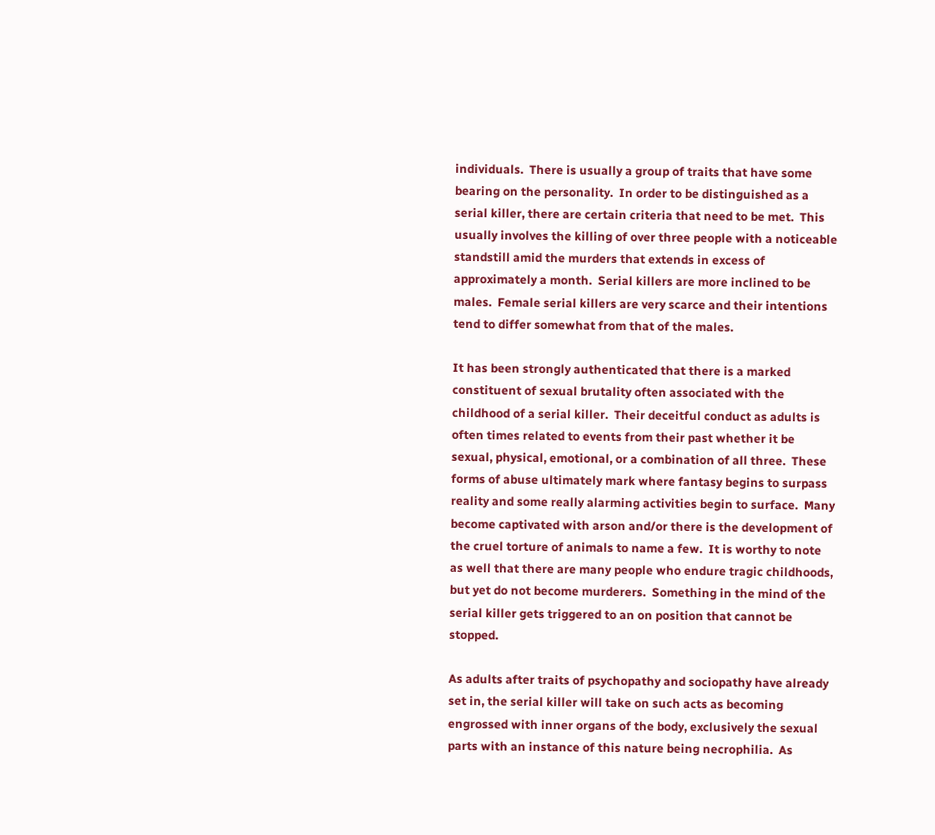individuals.  There is usually a group of traits that have some bearing on the personality.  In order to be distinguished as a serial killer, there are certain criteria that need to be met.  This usually involves the killing of over three people with a noticeable standstill amid the murders that extends in excess of approximately a month.  Serial killers are more inclined to be males.  Female serial killers are very scarce and their intentions tend to differ somewhat from that of the males.

It has been strongly authenticated that there is a marked constituent of sexual brutality often associated with the childhood of a serial killer.  Their deceitful conduct as adults is often times related to events from their past whether it be sexual, physical, emotional, or a combination of all three.  These forms of abuse ultimately mark where fantasy begins to surpass reality and some really alarming activities begin to surface.  Many become captivated with arson and/or there is the development of the cruel torture of animals to name a few.  It is worthy to note as well that there are many people who endure tragic childhoods, but yet do not become murderers.  Something in the mind of the serial killer gets triggered to an on position that cannot be stopped.

As adults after traits of psychopathy and sociopathy have already set in, the serial killer will take on such acts as becoming engrossed with inner organs of the body, exclusively the sexual parts with an instance of this nature being necrophilia.  As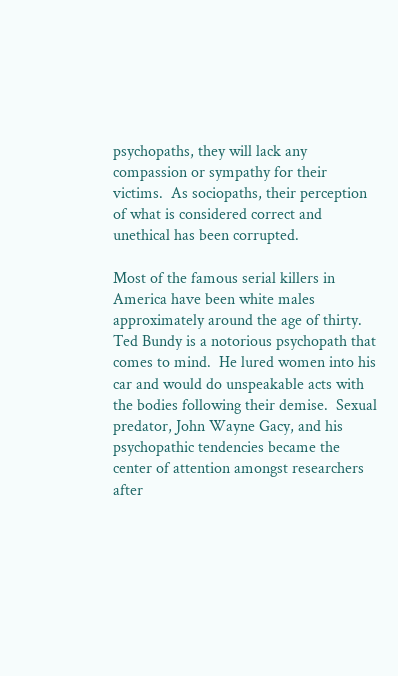psychopaths, they will lack any compassion or sympathy for their victims.  As sociopaths, their perception of what is considered correct and unethical has been corrupted.

Most of the famous serial killers in America have been white males approximately around the age of thirty.  Ted Bundy is a notorious psychopath that comes to mind.  He lured women into his car and would do unspeakable acts with the bodies following their demise.  Sexual predator, John Wayne Gacy, and his psychopathic tendencies became the center of attention amongst researchers after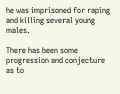he was imprisoned for raping and killing several young males.

There has been some progression and conjecture as to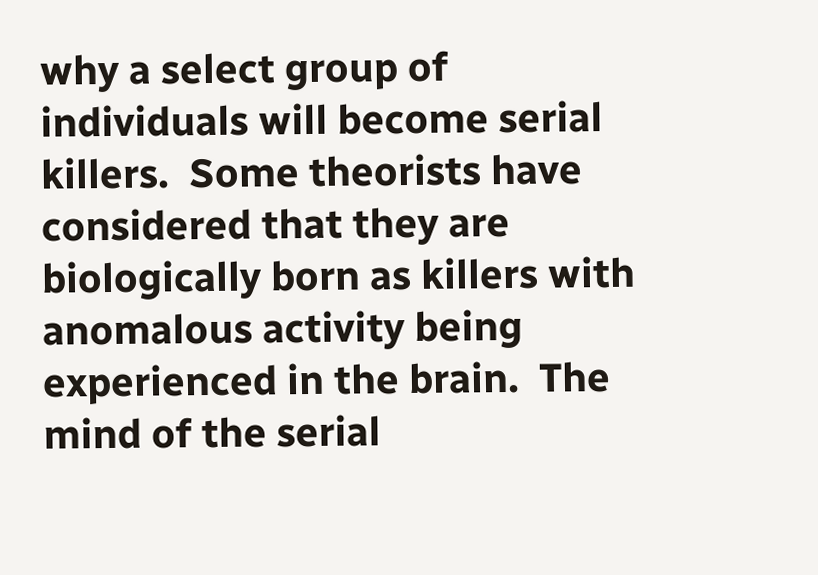why a select group of individuals will become serial killers.  Some theorists have considered that they are biologically born as killers with anomalous activity being experienced in the brain.  The mind of the serial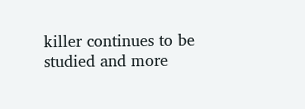killer continues to be studied and more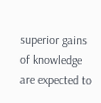superior gains of knowledge are expected to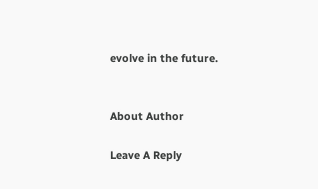evolve in the future.


About Author

Leave A Reply